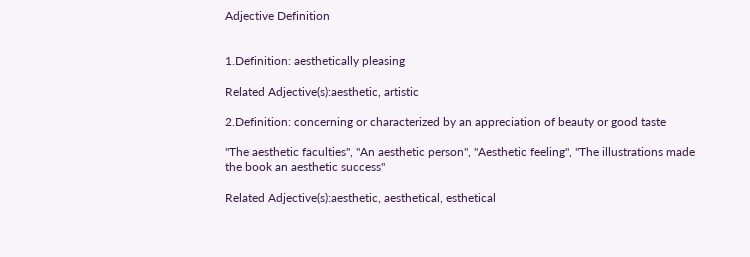Adjective Definition


1.Definition: aesthetically pleasing

Related Adjective(s):aesthetic, artistic

2.Definition: concerning or characterized by an appreciation of beauty or good taste

"The aesthetic faculties", "An aesthetic person", "Aesthetic feeling", "The illustrations made the book an aesthetic success"

Related Adjective(s):aesthetic, aesthetical, esthetical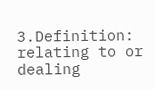3.Definition: relating to or dealing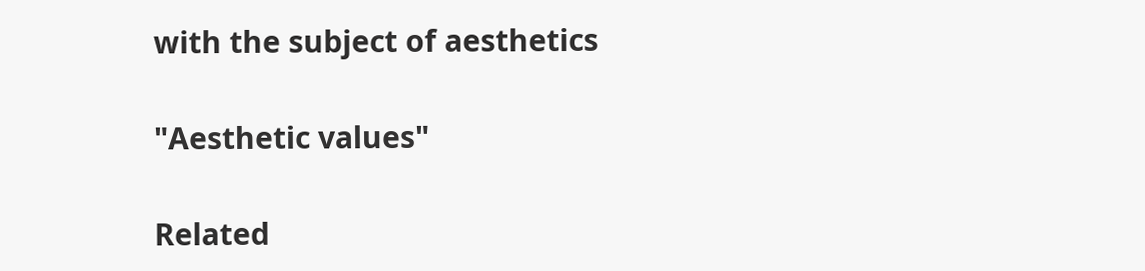with the subject of aesthetics

"Aesthetic values"

Related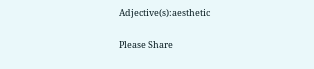Adjective(s):aesthetic

Please Share